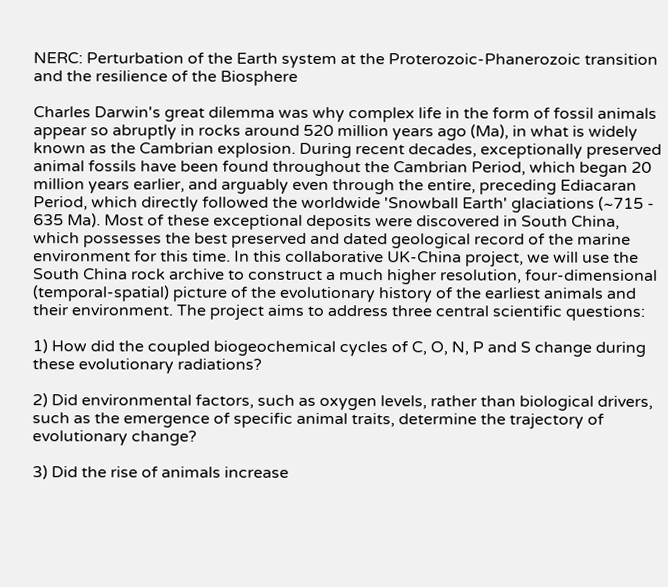NERC: Perturbation of the Earth system at the Proterozoic-Phanerozoic transition and the resilience of the Biosphere

Charles Darwin's great dilemma was why complex life in the form of fossil animals appear so abruptly in rocks around 520 million years ago (Ma), in what is widely known as the Cambrian explosion. During recent decades, exceptionally preserved animal fossils have been found throughout the Cambrian Period, which began 20 million years earlier, and arguably even through the entire, preceding Ediacaran Period, which directly followed the worldwide 'Snowball Earth' glaciations (~715 - 635 Ma). Most of these exceptional deposits were discovered in South China, which possesses the best preserved and dated geological record of the marine environment for this time. In this collaborative UK-China project, we will use the South China rock archive to construct a much higher resolution, four-dimensional (temporal-spatial) picture of the evolutionary history of the earliest animals and their environment. The project aims to address three central scientific questions:

1) How did the coupled biogeochemical cycles of C, O, N, P and S change during these evolutionary radiations?

2) Did environmental factors, such as oxygen levels, rather than biological drivers, such as the emergence of specific animal traits, determine the trajectory of evolutionary change?

3) Did the rise of animals increase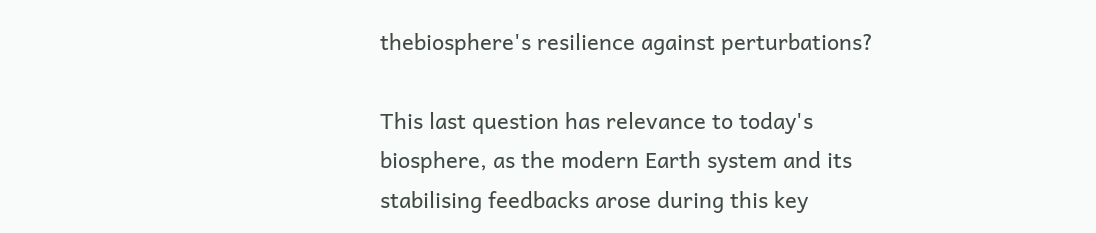thebiosphere's resilience against perturbations?

This last question has relevance to today's biosphere, as the modern Earth system and its stabilising feedbacks arose during this key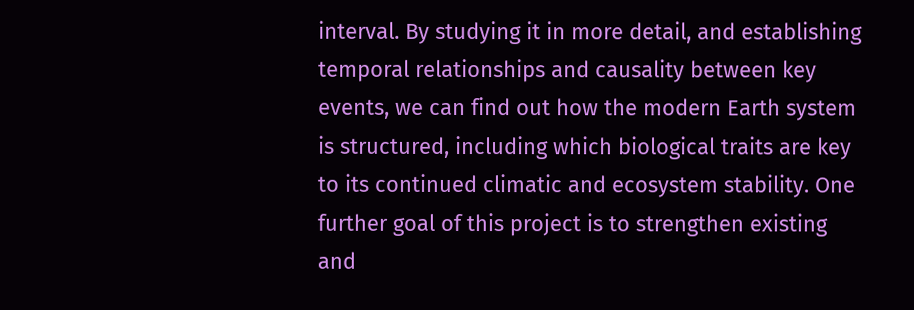interval. By studying it in more detail, and establishing temporal relationships and causality between key events, we can find out how the modern Earth system is structured, including which biological traits are key to its continued climatic and ecosystem stability. One further goal of this project is to strengthen existing and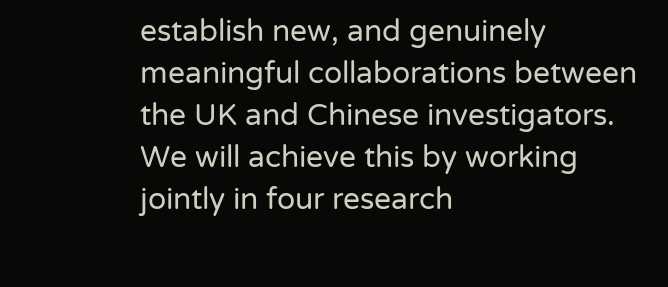establish new, and genuinely meaningful collaborations between the UK and Chinese investigators. We will achieve this by working jointly in four research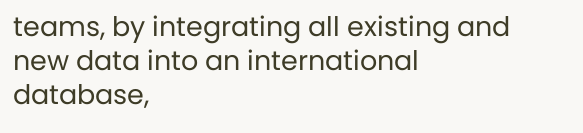teams, by integrating all existing and new data into an international database,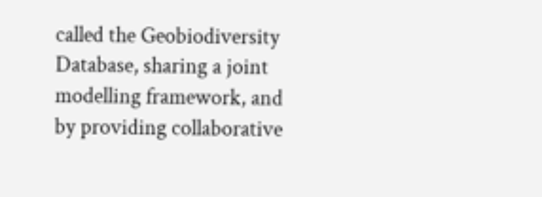called the Geobiodiversity Database, sharing a joint modelling framework, and by providing collaborative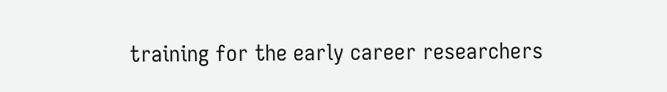training for the early career researchers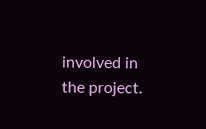involved in the project.